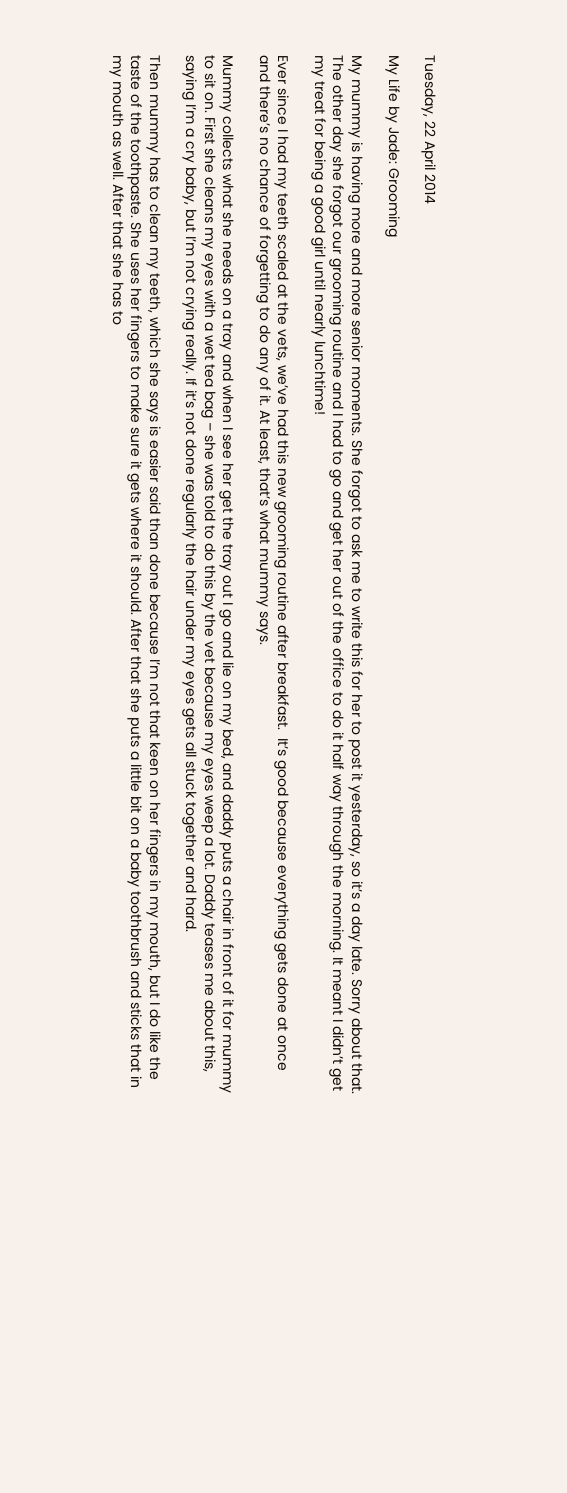Tuesday, 22 April 2014

My Life by Jade: Grooming

My mummy is having more and more senior moments. She forgot to ask me to write this for her to post it yesterday, so it’s a day late. Sorry about that. The other day she forgot our grooming routine and I had to go and get her out of the office to do it half way through the morning. It meant I didn’t get my treat for being a good girl until nearly lunchtime!

Ever since I had my teeth scaled at the vets, we’ve had this new grooming routine after breakfast.  It’s good because everything gets done at once and there’s no chance of forgetting to do any of it. At least, that’s what mummy says.

Mummy collects what she needs on a tray and when I see her get the tray out I go and lie on my bed, and daddy puts a chair in front of it for mummy to sit on. First she cleans my eyes with a wet tea bag – she was told to do this by the vet because my eyes weep a lot. Daddy teases me about this, saying I’m a cry baby, but I’m not crying really. If it’s not done regularly the hair under my eyes gets all stuck together and hard.

Then mummy has to clean my teeth, which she says is easier said than done because I’m not that keen on her fingers in my mouth, but I do like the taste of the toothpaste. She uses her fingers to make sure it gets where it should. After that she puts a little bit on a baby toothbrush and sticks that in my mouth as well. After that she has to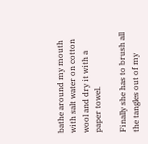bathe around my mouth with salt water on cotton wool and dry it with a paper towel.

Finally she has to brush all the tangles out of my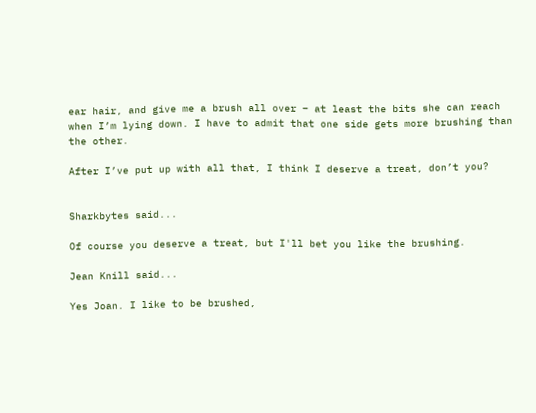ear hair, and give me a brush all over – at least the bits she can reach when I’m lying down. I have to admit that one side gets more brushing than the other.

After I’ve put up with all that, I think I deserve a treat, don’t you?


Sharkbytes said...

Of course you deserve a treat, but I'll bet you like the brushing.

Jean Knill said...

Yes Joan. I like to be brushed,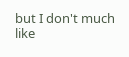but I don't much like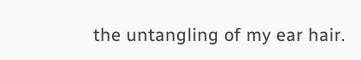the untangling of my ear hair.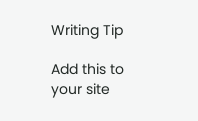Writing Tip

Add this to your site